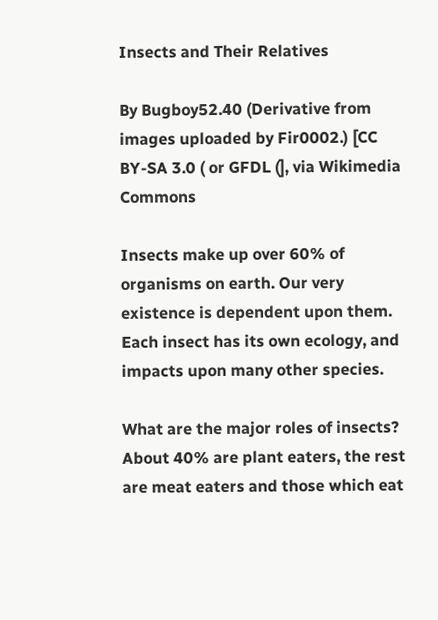Insects and Their Relatives

By Bugboy52.40 (Derivative from images uploaded by Fir0002.) [CC BY-SA 3.0 ( or GFDL (], via Wikimedia Commons

Insects make up over 60% of organisms on earth. Our very existence is dependent upon them. Each insect has its own ecology, and impacts upon many other species.

What are the major roles of insects?  About 40% are plant eaters, the rest are meat eaters and those which eat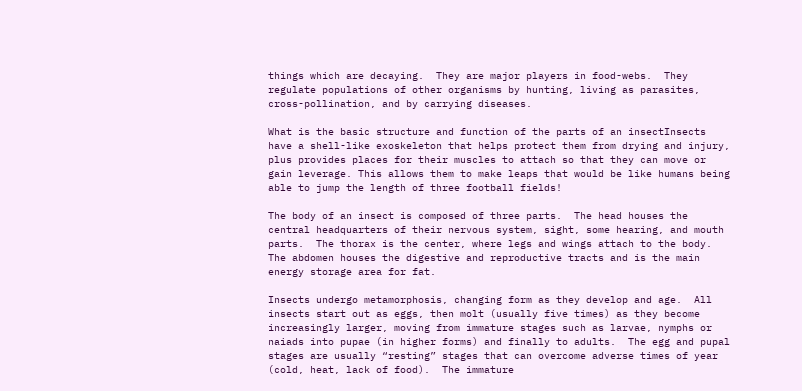things which are decaying.  They are major players in food-webs.  They regulate populations of other organisms by hunting, living as parasites, cross-pollination, and by carrying diseases.

What is the basic structure and function of the parts of an insectInsects have a shell-like exoskeleton that helps protect them from drying and injury, plus provides places for their muscles to attach so that they can move or gain leverage. This allows them to make leaps that would be like humans being able to jump the length of three football fields!

The body of an insect is composed of three parts.  The head houses the central headquarters of their nervous system, sight, some hearing, and mouth parts.  The thorax is the center, where legs and wings attach to the body.  The abdomen houses the digestive and reproductive tracts and is the main energy storage area for fat.

Insects undergo metamorphosis, changing form as they develop and age.  All insects start out as eggs, then molt (usually five times) as they become increasingly larger, moving from immature stages such as larvae, nymphs or naiads into pupae (in higher forms) and finally to adults.  The egg and pupal stages are usually “resting” stages that can overcome adverse times of year (cold, heat, lack of food).  The immature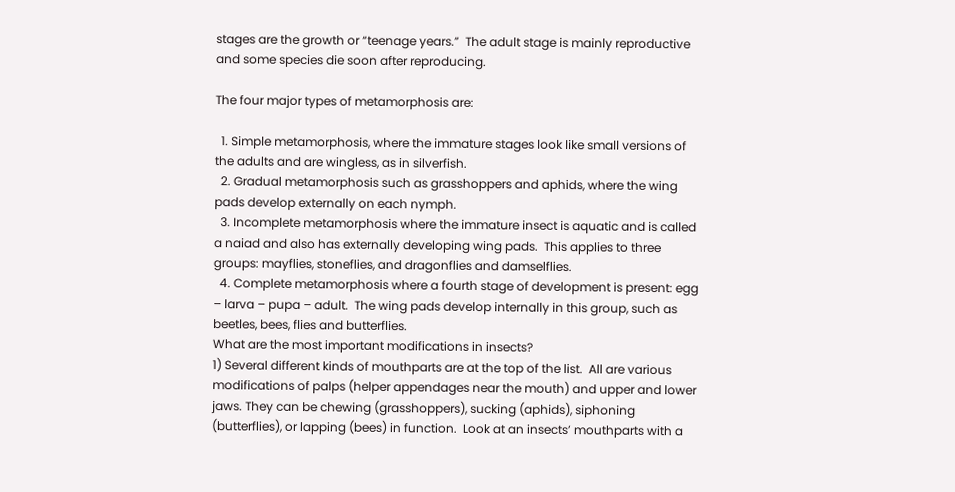stages are the growth or “teenage years.”  The adult stage is mainly reproductive and some species die soon after reproducing.

The four major types of metamorphosis are:

  1. Simple metamorphosis, where the immature stages look like small versions of the adults and are wingless, as in silverfish.
  2. Gradual metamorphosis such as grasshoppers and aphids, where the wing pads develop externally on each nymph.
  3. Incomplete metamorphosis where the immature insect is aquatic and is called a naiad and also has externally developing wing pads.  This applies to three groups: mayflies, stoneflies, and dragonflies and damselflies.
  4. Complete metamorphosis where a fourth stage of development is present: egg – larva – pupa – adult.  The wing pads develop internally in this group, such as beetles, bees, flies and butterflies.
What are the most important modifications in insects?
1) Several different kinds of mouthparts are at the top of the list.  All are various modifications of palps (helper appendages near the mouth) and upper and lower jaws. They can be chewing (grasshoppers), sucking (aphids), siphoning (butterflies), or lapping (bees) in function.  Look at an insects’ mouthparts with a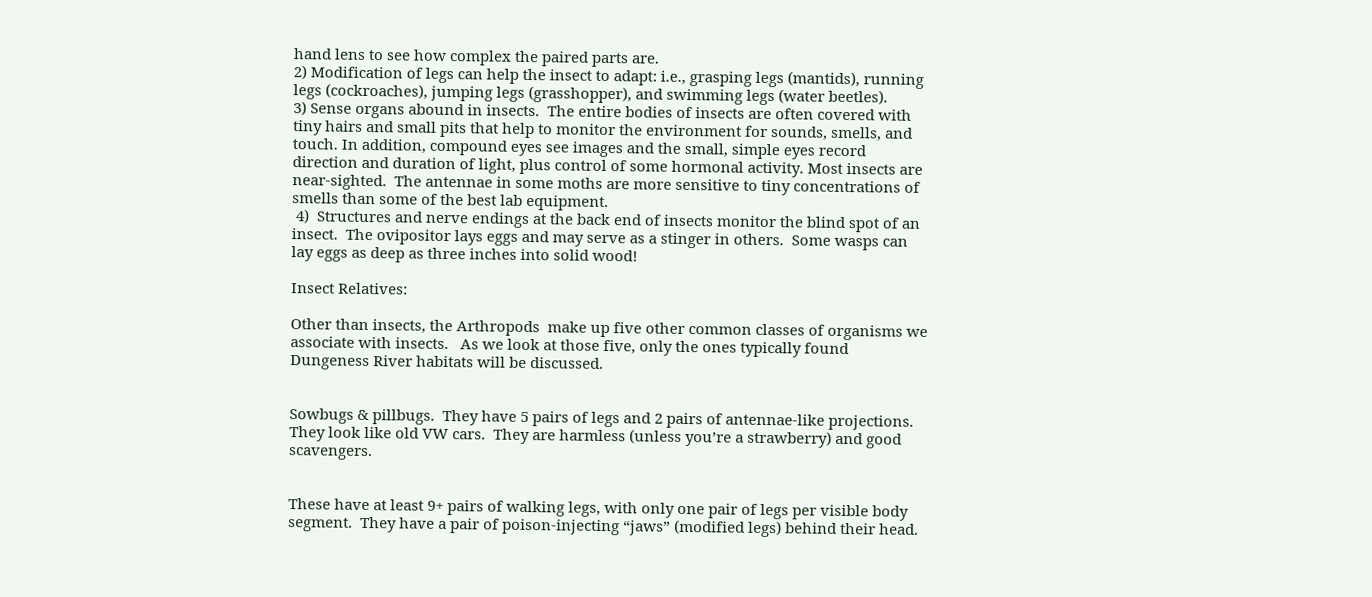hand lens to see how complex the paired parts are.
2) Modification of legs can help the insect to adapt: i.e., grasping legs (mantids), running legs (cockroaches), jumping legs (grasshopper), and swimming legs (water beetles).
3) Sense organs abound in insects.  The entire bodies of insects are often covered with tiny hairs and small pits that help to monitor the environment for sounds, smells, and touch. In addition, compound eyes see images and the small, simple eyes record direction and duration of light, plus control of some hormonal activity. Most insects are near-sighted.  The antennae in some moths are more sensitive to tiny concentrations of smells than some of the best lab equipment.
 4)  Structures and nerve endings at the back end of insects monitor the blind spot of an insect.  The ovipositor lays eggs and may serve as a stinger in others.  Some wasps can lay eggs as deep as three inches into solid wood!

Insect Relatives:

Other than insects, the Arthropods  make up five other common classes of organisms we associate with insects.   As we look at those five, only the ones typically found Dungeness River habitats will be discussed.


Sowbugs & pillbugs.  They have 5 pairs of legs and 2 pairs of antennae-like projections.  They look like old VW cars.  They are harmless (unless you’re a strawberry) and good scavengers.


These have at least 9+ pairs of walking legs, with only one pair of legs per visible body segment.  They have a pair of poison-injecting “jaws” (modified legs) behind their head.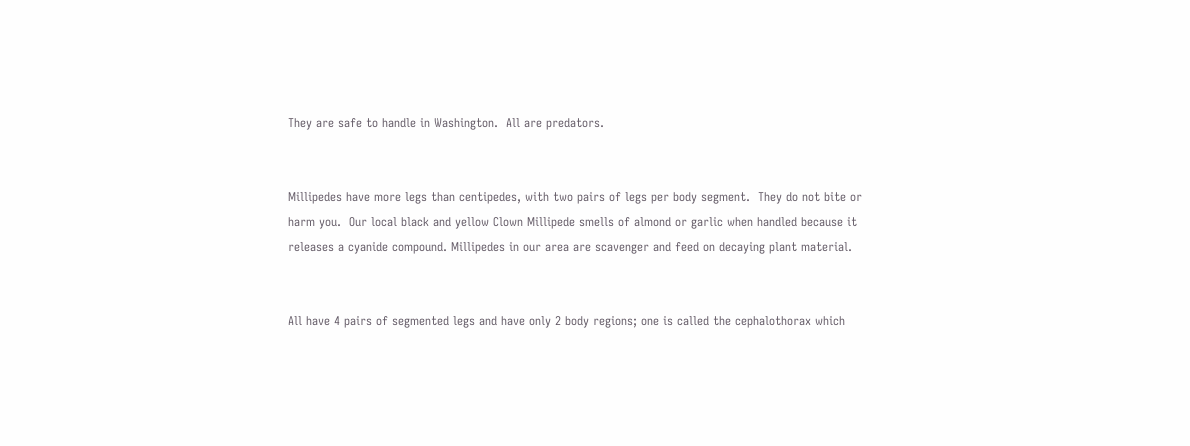They are safe to handle in Washington.  All are predators.


Millipedes have more legs than centipedes, with two pairs of legs per body segment.  They do not bite or harm you.  Our local black and yellow Clown Millipede smells of almond or garlic when handled because it releases a cyanide compound. Millipedes in our area are scavenger and feed on decaying plant material.


All have 4 pairs of segmented legs and have only 2 body regions; one is called the cephalothorax which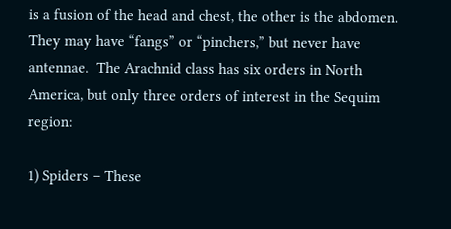is a fusion of the head and chest, the other is the abdomen. They may have “fangs” or “pinchers,” but never have antennae.  The Arachnid class has six orders in North America, but only three orders of interest in the Sequim region:

1) Spiders – These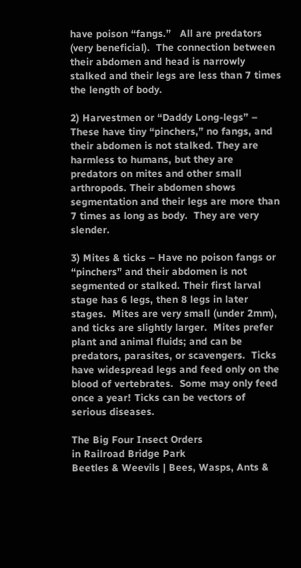have poison “fangs.”   All are predators (very beneficial).  The connection between their abdomen and head is narrowly stalked and their legs are less than 7 times the length of body.

2) Harvestmen or “Daddy Long-legs” – These have tiny “pinchers,” no fangs, and their abdomen is not stalked. They are harmless to humans, but they are predators on mites and other small arthropods. Their abdomen shows segmentation and their legs are more than 7 times as long as body.  They are very slender.

3) Mites & ticks – Have no poison fangs or “pinchers” and their abdomen is not segmented or stalked. Their first larval stage has 6 legs, then 8 legs in later stages.  Mites are very small (under 2mm), and ticks are slightly larger.  Mites prefer plant and animal fluids; and can be predators, parasites, or scavengers.  Ticks have widespread legs and feed only on the blood of vertebrates.  Some may only feed once a year! Ticks can be vectors of serious diseases.

The Big Four Insect Orders
in Railroad Bridge Park
Beetles & Weevils | Bees, Wasps, Ants &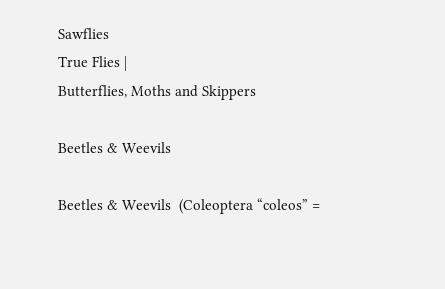Sawflies
True Flies |
Butterflies, Moths and Skippers

Beetles & Weevils

Beetles & Weevils  (Coleoptera “coleos” =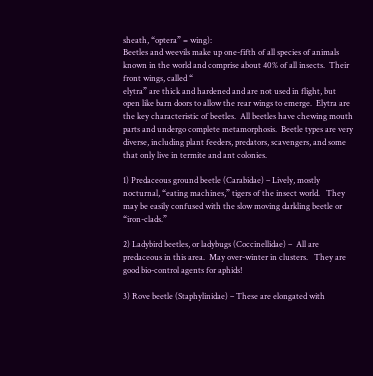sheath, “optera” = wing):
Beetles and weevils make up one-fifth of all species of animals known in the world and comprise about 40% of all insects.  Their front wings, called “
elytra” are thick and hardened and are not used in flight, but open like barn doors to allow the rear wings to emerge.  Elytra are the key characteristic of beetles.  All beetles have chewing mouth parts and undergo complete metamorphosis.  Beetle types are very diverse, including plant feeders, predators, scavengers, and some that only live in termite and ant colonies.

1) Predaceous ground beetle (Carabidae) – Lively, mostly nocturnal, “eating machines,” tigers of the insect world.   They may be easily confused with the slow moving darkling beetle or “iron-clads.”

2) Ladybird beetles, or ladybugs (Coccinellidae) –  All are predaceous in this area.  May over-winter in clusters.   They are good bio-control agents for aphids!

3) Rove beetle (Staphylinidae) – These are elongated with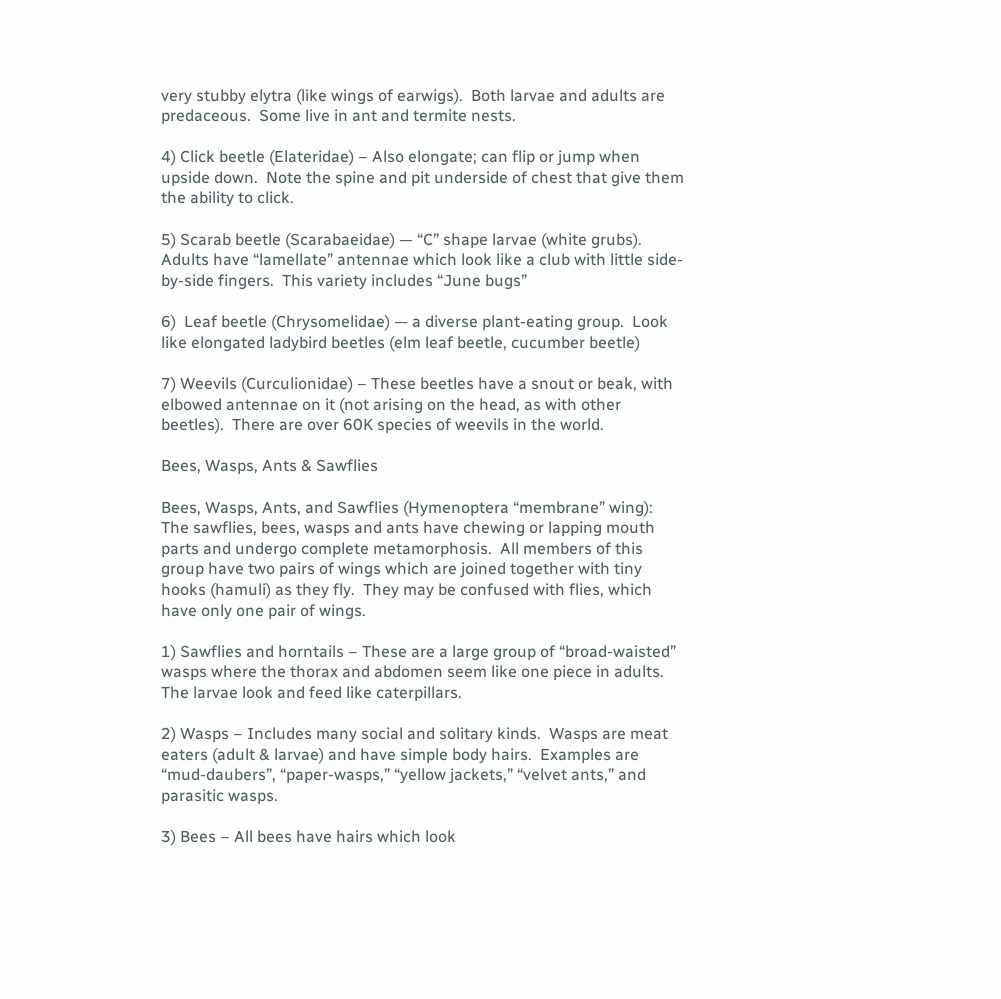very stubby elytra (like wings of earwigs).  Both larvae and adults are predaceous.  Some live in ant and termite nests.

4) Click beetle (Elateridae) – Also elongate; can flip or jump when upside down.  Note the spine and pit underside of chest that give them the ability to click.

5) Scarab beetle (Scarabaeidae) — “C” shape larvae (white grubs).  Adults have “lamellate” antennae which look like a club with little side-by-side fingers.  This variety includes “June bugs”

6)  Leaf beetle (Chrysomelidae) — a diverse plant-eating group.  Look like elongated ladybird beetles (elm leaf beetle, cucumber beetle)

7) Weevils (Curculionidae) – These beetles have a snout or beak, with elbowed antennae on it (not arising on the head, as with other beetles).  There are over 60K species of weevils in the world.

Bees, Wasps, Ants & Sawflies

Bees, Wasps, Ants, and Sawflies (Hymenoptera “membrane” wing):
The sawflies, bees, wasps and ants have chewing or lapping mouth parts and undergo complete metamorphosis.  All members of this group have two pairs of wings which are joined together with tiny hooks (hamuli) as they fly.  They may be confused with flies, which have only one pair of wings.

1) Sawflies and horntails – These are a large group of “broad-waisted” wasps where the thorax and abdomen seem like one piece in adults.  The larvae look and feed like caterpillars.

2) Wasps – Includes many social and solitary kinds.  Wasps are meat eaters (adult & larvae) and have simple body hairs.  Examples are “mud-daubers”, “paper-wasps,” “yellow jackets,” “velvet ants,” and parasitic wasps.

3) Bees – All bees have hairs which look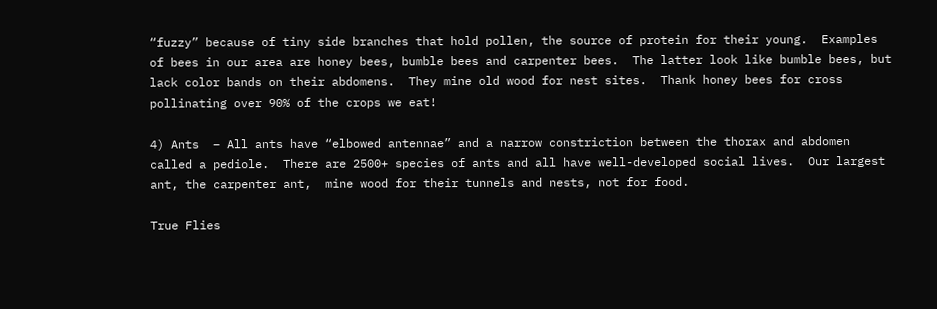“fuzzy” because of tiny side branches that hold pollen, the source of protein for their young.  Examples of bees in our area are honey bees, bumble bees and carpenter bees.  The latter look like bumble bees, but lack color bands on their abdomens.  They mine old wood for nest sites.  Thank honey bees for cross pollinating over 90% of the crops we eat!

4) Ants  – All ants have “elbowed antennae” and a narrow constriction between the thorax and abdomen called a pediole.  There are 2500+ species of ants and all have well-developed social lives.  Our largest ant, the carpenter ant,  mine wood for their tunnels and nests, not for food.

True Flies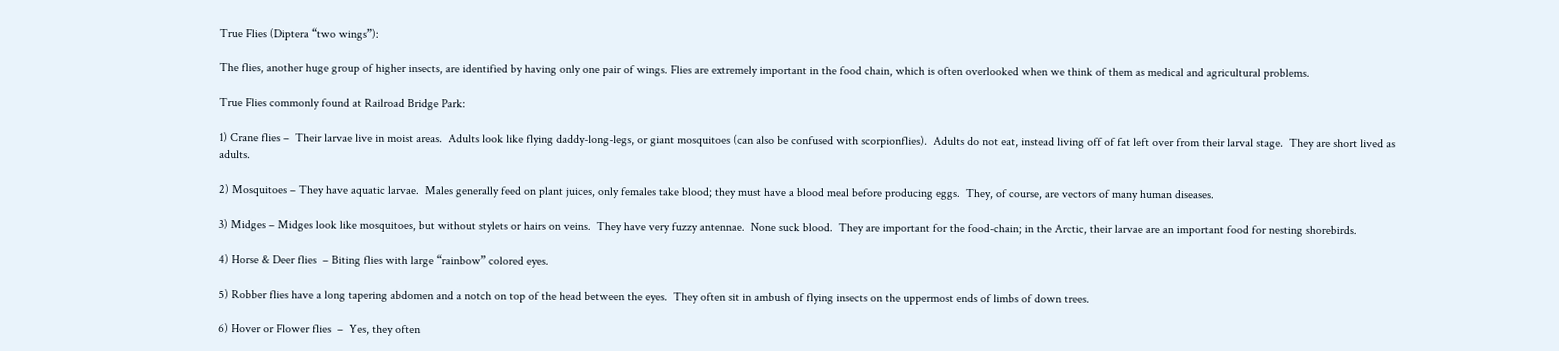True Flies (Diptera “two wings”):

The flies, another huge group of higher insects, are identified by having only one pair of wings. Flies are extremely important in the food chain, which is often overlooked when we think of them as medical and agricultural problems.

True Flies commonly found at Railroad Bridge Park:

1) Crane flies –  Their larvae live in moist areas.  Adults look like flying daddy-long-legs, or giant mosquitoes (can also be confused with scorpionflies).  Adults do not eat, instead living off of fat left over from their larval stage.  They are short lived as adults.

2) Mosquitoes – They have aquatic larvae.  Males generally feed on plant juices, only females take blood; they must have a blood meal before producing eggs.  They, of course, are vectors of many human diseases.

3) Midges – Midges look like mosquitoes, but without stylets or hairs on veins.  They have very fuzzy antennae.  None suck blood.  They are important for the food-chain; in the Arctic, their larvae are an important food for nesting shorebirds.

4) Horse & Deer flies  – Biting flies with large “rainbow” colored eyes.

5) Robber flies have a long tapering abdomen and a notch on top of the head between the eyes.  They often sit in ambush of flying insects on the uppermost ends of limbs of down trees.

6) Hover or Flower flies  –  Yes, they often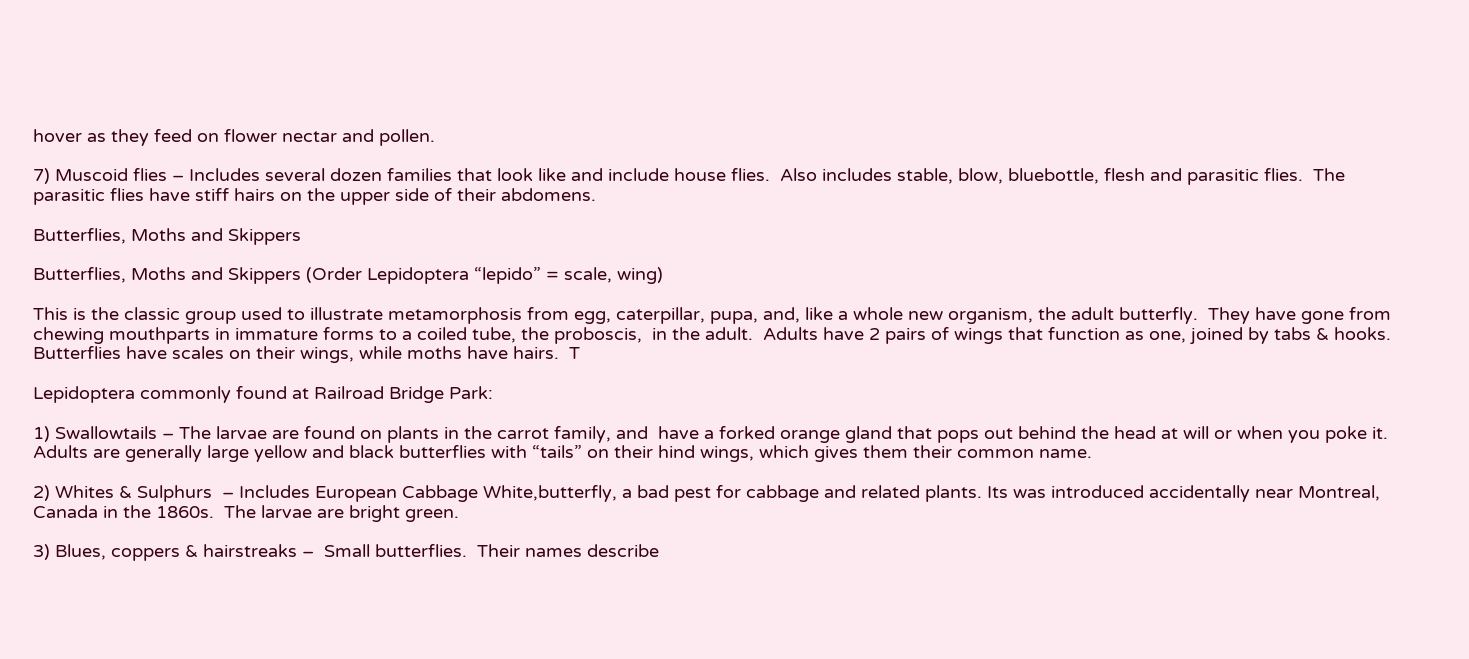hover as they feed on flower nectar and pollen.

7) Muscoid flies – Includes several dozen families that look like and include house flies.  Also includes stable, blow, bluebottle, flesh and parasitic flies.  The parasitic flies have stiff hairs on the upper side of their abdomens.

Butterflies, Moths and Skippers

Butterflies, Moths and Skippers (Order Lepidoptera “lepido” = scale, wing)

This is the classic group used to illustrate metamorphosis from egg, caterpillar, pupa, and, like a whole new organism, the adult butterfly.  They have gone from chewing mouthparts in immature forms to a coiled tube, the proboscis,  in the adult.  Adults have 2 pairs of wings that function as one, joined by tabs & hooks.  Butterflies have scales on their wings, while moths have hairs.  T

Lepidoptera commonly found at Railroad Bridge Park:

1) Swallowtails – The larvae are found on plants in the carrot family, and  have a forked orange gland that pops out behind the head at will or when you poke it.  Adults are generally large yellow and black butterflies with “tails” on their hind wings, which gives them their common name.

2) Whites & Sulphurs  – Includes European Cabbage White,butterfly, a bad pest for cabbage and related plants. Its was introduced accidentally near Montreal, Canada in the 1860s.  The larvae are bright green.

3) Blues, coppers & hairstreaks –  Small butterflies.  Their names describe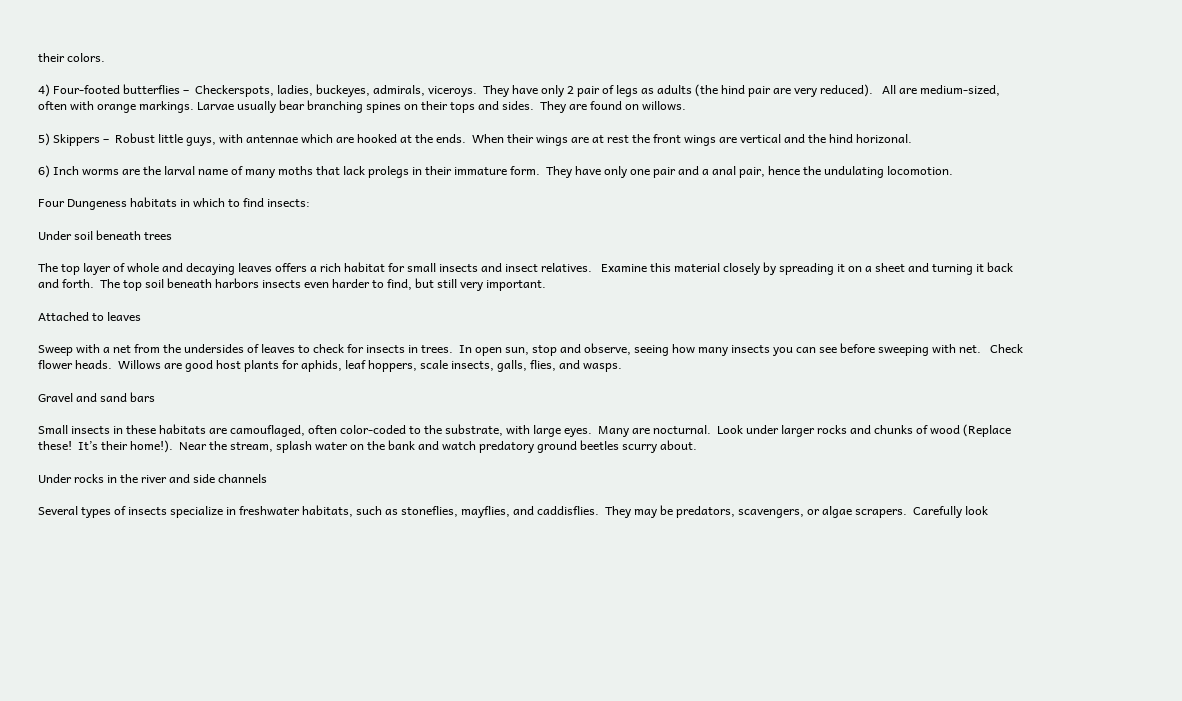their colors.

4) Four-footed butterflies –  Checkerspots, ladies, buckeyes, admirals, viceroys.  They have only 2 pair of legs as adults (the hind pair are very reduced).   All are medium-sized, often with orange markings. Larvae usually bear branching spines on their tops and sides.  They are found on willows.

5) Skippers –  Robust little guys, with antennae which are hooked at the ends.  When their wings are at rest the front wings are vertical and the hind horizonal.

6) Inch worms are the larval name of many moths that lack prolegs in their immature form.  They have only one pair and a anal pair, hence the undulating locomotion.

Four Dungeness habitats in which to find insects:

Under soil beneath trees

The top layer of whole and decaying leaves offers a rich habitat for small insects and insect relatives.   Examine this material closely by spreading it on a sheet and turning it back and forth.  The top soil beneath harbors insects even harder to find, but still very important.

Attached to leaves

Sweep with a net from the undersides of leaves to check for insects in trees.  In open sun, stop and observe, seeing how many insects you can see before sweeping with net.   Check flower heads.  Willows are good host plants for aphids, leaf hoppers, scale insects, galls, flies, and wasps.

Gravel and sand bars

Small insects in these habitats are camouflaged, often color-coded to the substrate, with large eyes.  Many are nocturnal.  Look under larger rocks and chunks of wood (Replace these!  It’s their home!).  Near the stream, splash water on the bank and watch predatory ground beetles scurry about.

Under rocks in the river and side channels

Several types of insects specialize in freshwater habitats, such as stoneflies, mayflies, and caddisflies.  They may be predators, scavengers, or algae scrapers.  Carefully look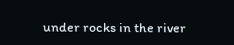under rocks in the river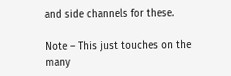and side channels for these.

Note – This just touches on the many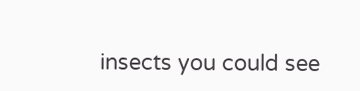insects you could see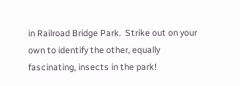in Railroad Bridge Park.  Strike out on your own to identify the other, equally fascinating, insects in the park!